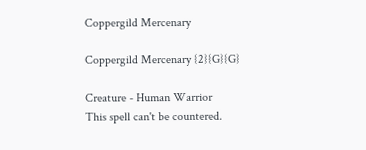Coppergild Mercenary

Coppergild Mercenary {2}{G}{G}

Creature - Human Warrior
This spell can't be countered.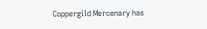Coppergild Mercenary has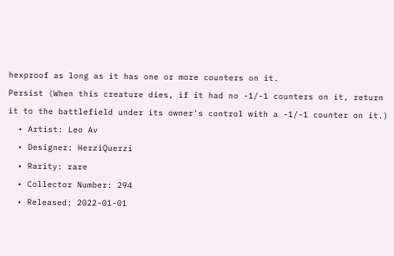hexproof as long as it has one or more counters on it.
Persist (When this creature dies, if it had no -1/-1 counters on it, return it to the battlefield under its owner's control with a -1/-1 counter on it.)
  • Artist: Leo Av
  • Designer: HerziQuerzi
  • Rarity: rare
  • Collector Number: 294
  • Released: 2022-01-01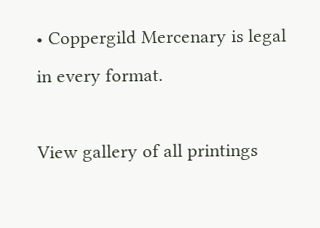• Coppergild Mercenary is legal in every format.

View gallery of all printings